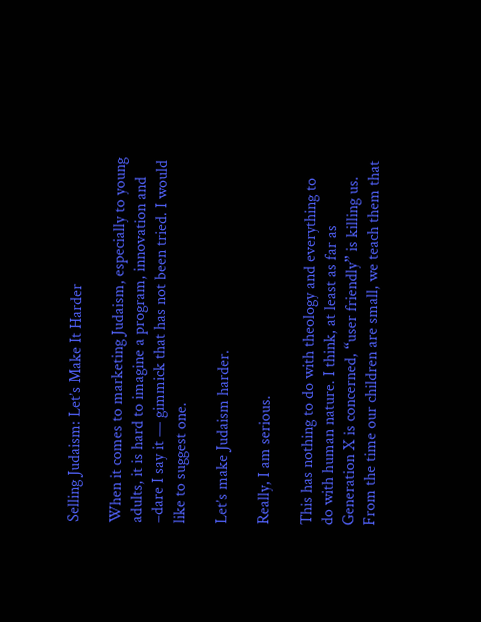Selling Judaism: Let’s Make It Harder

When it comes to marketing Judaism, especially to young adults, it is hard to imagine a program, innovation and –dare I say it — gimmick that has not been tried. I would like to suggest one.

Let’s make Judaism harder.

Really, I am serious.

This has nothing to do with theology and everything to do with human nature. I think, at least as far as Generation X is concerned, “user friendly” is killing us. From the time our children are small, we teach them that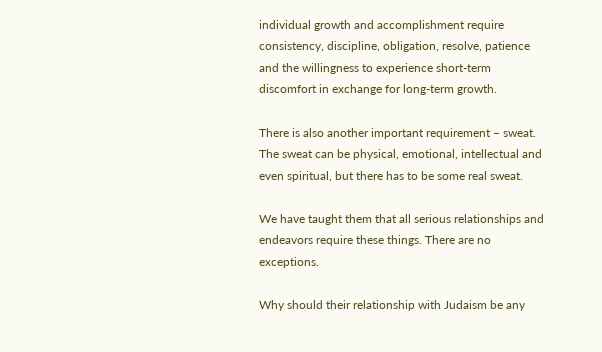individual growth and accomplishment require consistency, discipline, obligation, resolve, patience and the willingness to experience short-term discomfort in exchange for long-term growth.

There is also another important requirement – sweat. The sweat can be physical, emotional, intellectual and even spiritual, but there has to be some real sweat.

We have taught them that all serious relationships and endeavors require these things. There are no exceptions.

Why should their relationship with Judaism be any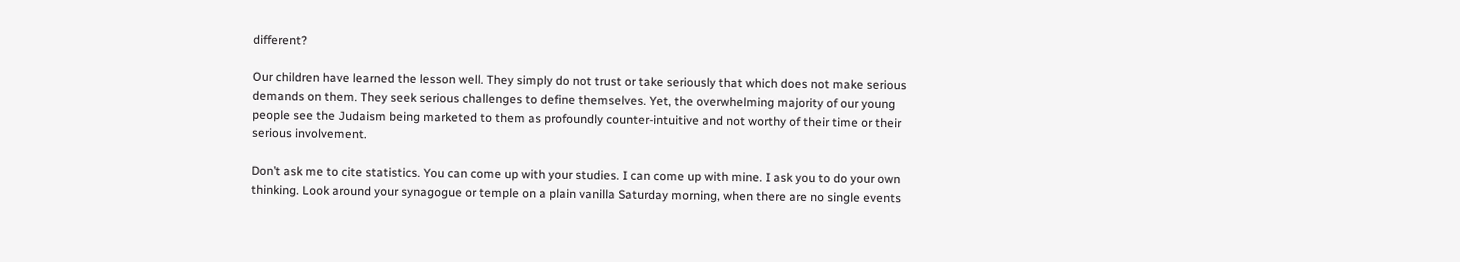different?

Our children have learned the lesson well. They simply do not trust or take seriously that which does not make serious demands on them. They seek serious challenges to define themselves. Yet, the overwhelming majority of our young people see the Judaism being marketed to them as profoundly counter-intuitive and not worthy of their time or their serious involvement.

Don’t ask me to cite statistics. You can come up with your studies. I can come up with mine. I ask you to do your own thinking. Look around your synagogue or temple on a plain vanilla Saturday morning, when there are no single events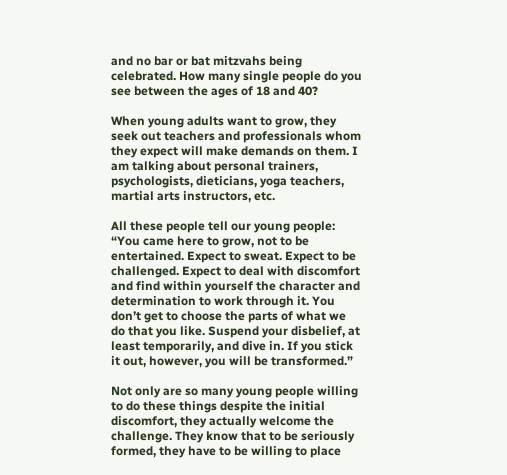and no bar or bat mitzvahs being celebrated. How many single people do you see between the ages of 18 and 40?

When young adults want to grow, they seek out teachers and professionals whom they expect will make demands on them. I am talking about personal trainers, psychologists, dieticians, yoga teachers, martial arts instructors, etc.

All these people tell our young people: “You came here to grow, not to be entertained. Expect to sweat. Expect to be challenged. Expect to deal with discomfort and find within yourself the character and determination to work through it. You don’t get to choose the parts of what we do that you like. Suspend your disbelief, at least temporarily, and dive in. If you stick it out, however, you will be transformed.”

Not only are so many young people willing to do these things despite the initial discomfort, they actually welcome the challenge. They know that to be seriously formed, they have to be willing to place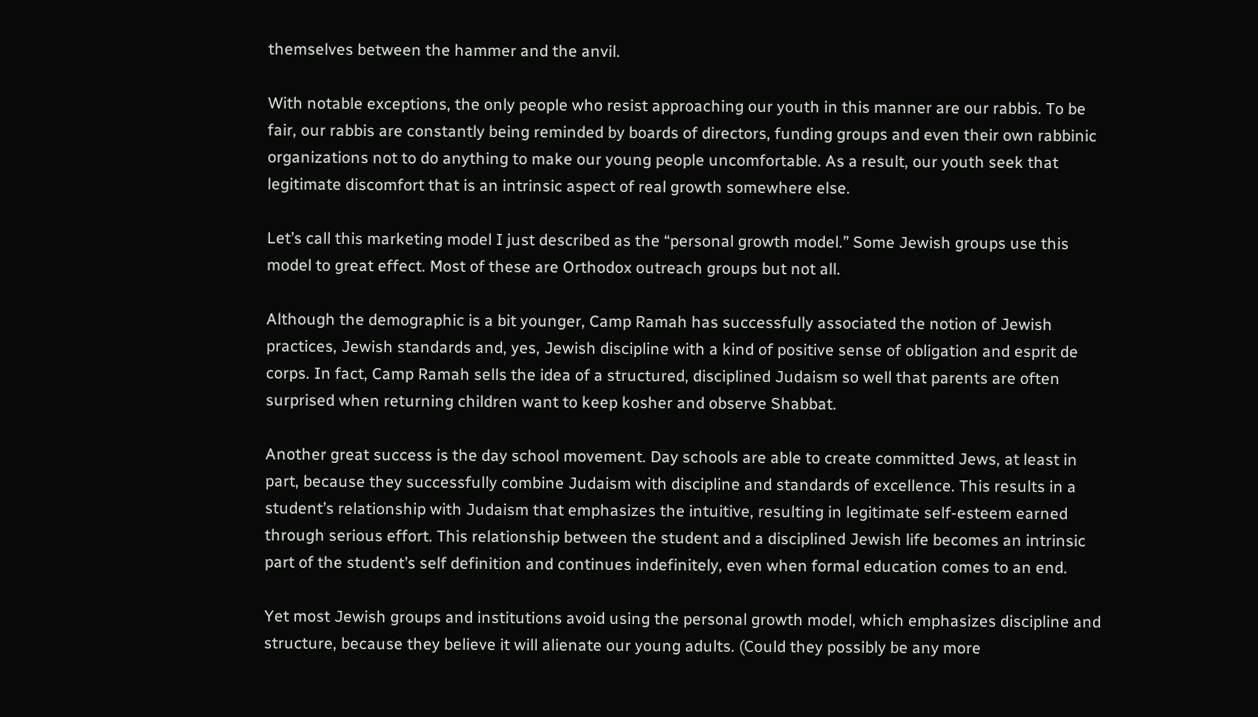themselves between the hammer and the anvil.

With notable exceptions, the only people who resist approaching our youth in this manner are our rabbis. To be fair, our rabbis are constantly being reminded by boards of directors, funding groups and even their own rabbinic organizations not to do anything to make our young people uncomfortable. As a result, our youth seek that legitimate discomfort that is an intrinsic aspect of real growth somewhere else.

Let’s call this marketing model I just described as the “personal growth model.” Some Jewish groups use this model to great effect. Most of these are Orthodox outreach groups but not all.

Although the demographic is a bit younger, Camp Ramah has successfully associated the notion of Jewish practices, Jewish standards and, yes, Jewish discipline with a kind of positive sense of obligation and esprit de corps. In fact, Camp Ramah sells the idea of a structured, disciplined Judaism so well that parents are often surprised when returning children want to keep kosher and observe Shabbat.

Another great success is the day school movement. Day schools are able to create committed Jews, at least in part, because they successfully combine Judaism with discipline and standards of excellence. This results in a student’s relationship with Judaism that emphasizes the intuitive, resulting in legitimate self-esteem earned through serious effort. This relationship between the student and a disciplined Jewish life becomes an intrinsic part of the student’s self definition and continues indefinitely, even when formal education comes to an end.

Yet most Jewish groups and institutions avoid using the personal growth model, which emphasizes discipline and structure, because they believe it will alienate our young adults. (Could they possibly be any more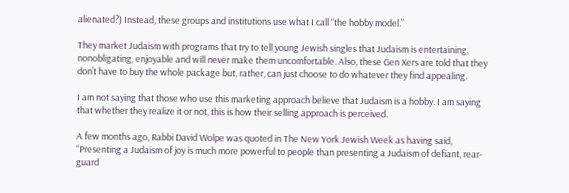alienated?) Instead, these groups and institutions use what I call “the hobby model.”

They market Judaism with programs that try to tell young Jewish singles that Judaism is entertaining, nonobligating, enjoyable and will never make them uncomfortable. Also, these Gen Xers are told that they don’t have to buy the whole package but, rather, can just choose to do whatever they find appealing.

I am not saying that those who use this marketing approach believe that Judaism is a hobby. I am saying that whether they realize it or not, this is how their selling approach is perceived.

A few months ago, Rabbi David Wolpe was quoted in The New York Jewish Week as having said, “Presenting a Judaism of joy is much more powerful to people than presenting a Judaism of defiant, rear-guard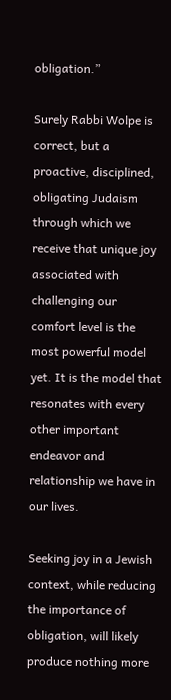obligation.”

Surely Rabbi Wolpe is correct, but a proactive, disciplined, obligating Judaism through which we receive that unique joy associated with challenging our comfort level is the most powerful model yet. It is the model that resonates with every other important endeavor and relationship we have in our lives.

Seeking joy in a Jewish context, while reducing the importance of obligation, will likely produce nothing more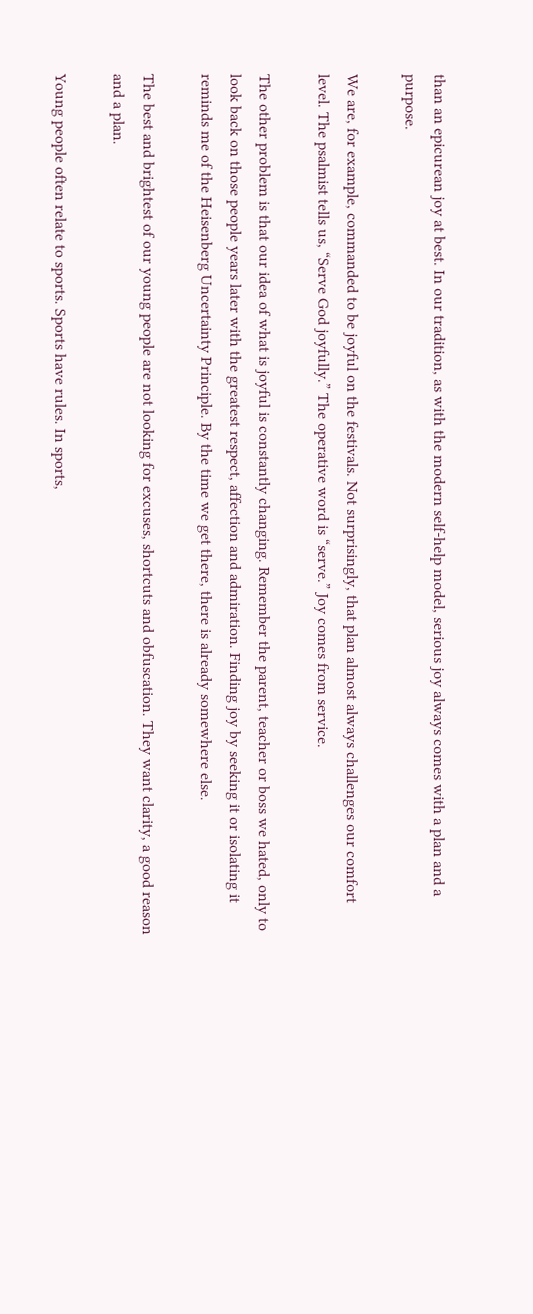than an epicurean joy at best. In our tradition, as with the modern self-help model, serious joy always comes with a plan and a purpose.

We are, for example, commanded to be joyful on the festivals. Not surprisingly, that plan almost always challenges our comfort level. The psalmist tells us, “Serve God joyfully.” The operative word is “serve.” Joy comes from service.

The other problem is that our idea of what is joyful is constantly changing. Remember the parent, teacher or boss we hated, only to look back on those people years later with the greatest respect, affection and admiration. Finding joy by seeking it or isolating it reminds me of the Heisenberg Uncertainty Principle. By the time we get there, there is already somewhere else.

The best and brightest of our young people are not looking for excuses, shortcuts and obfuscation. They want clarity, a good reason and a plan.

Young people often relate to sports. Sports have rules. In sports,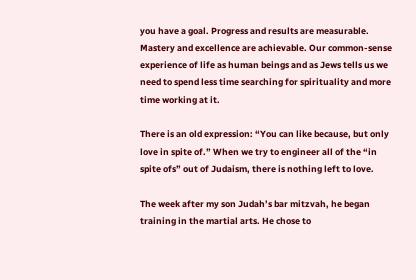you have a goal. Progress and results are measurable. Mastery and excellence are achievable. Our common-sense experience of life as human beings and as Jews tells us we need to spend less time searching for spirituality and more time working at it.

There is an old expression: “You can like because, but only love in spite of.” When we try to engineer all of the “in spite ofs” out of Judaism, there is nothing left to love.

The week after my son Judah’s bar mitzvah, he began training in the martial arts. He chose to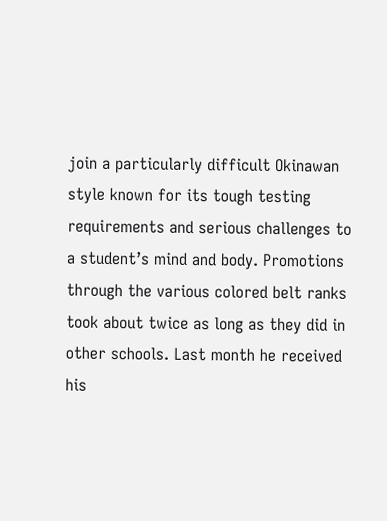join a particularly difficult Okinawan style known for its tough testing requirements and serious challenges to a student’s mind and body. Promotions through the various colored belt ranks took about twice as long as they did in other schools. Last month he received his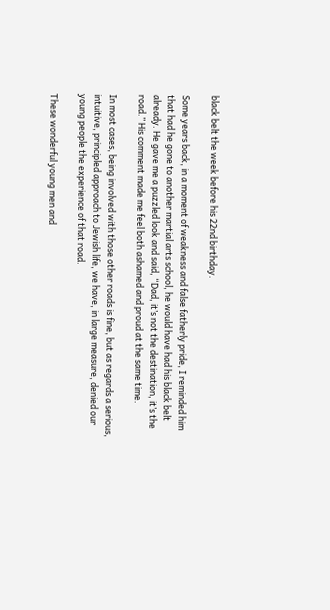black belt the week before his 22nd birthday.

Some years back, in a moment of weakness and false fatherly pride, I reminded him that had he gone to another martial arts school, he would have had his black belt already. He gave me a puzzled look and said, “Dad, it’s not the destination, it’s the road.” His comment made me feel both ashamed and proud at the same time.

In most cases, being involved with those other roads is fine, but as regards a serious, intuitive, principled approach to Jewish life, we have, in large measure, denied our young people the experience of that road.

These wonderful young men and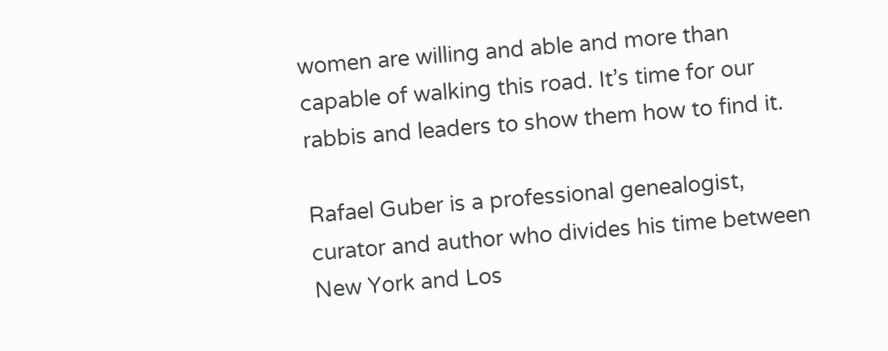women are willing and able and more than capable of walking this road. It’s time for our rabbis and leaders to show them how to find it.

Rafael Guber is a professional genealogist, curator and author who divides his time between New York and Los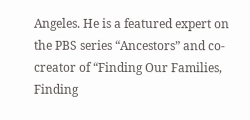Angeles. He is a featured expert on the PBS series “Ancestors” and co-creator of “Finding Our Families, Finding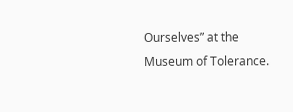Ourselves” at the Museum of Tolerance.